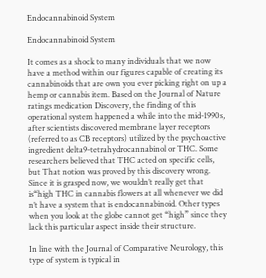Endocannabinoid System

Endocannabinoid System

It comes as a shock to many individuals that we now have a method within our figures capable of creating its cannabinoids that are own you ever picking right on up a hemp or cannabis item. Based on the Journal of Nature ratings medication Discovery, the finding of this operational system happened a while into the mid-1990s, after scientists discovered membrane layer receptors (referred to as CB receptors) utilized by the psychoactive ingredient delta9-tetrahydrocannabinol or THC. Some researchers believed that THC acted on specific cells, but That notion was proved by this discovery wrong. Since it is grasped now, we wouldn’t really get that is“high THC in cannabis flowers at all whenever we did n’t have a system that is endocannabinoid. Other types when you look at the globe cannot get “high” since they lack this particular aspect inside their structure.

In line with the Journal of Comparative Neurology, this type of system is typical in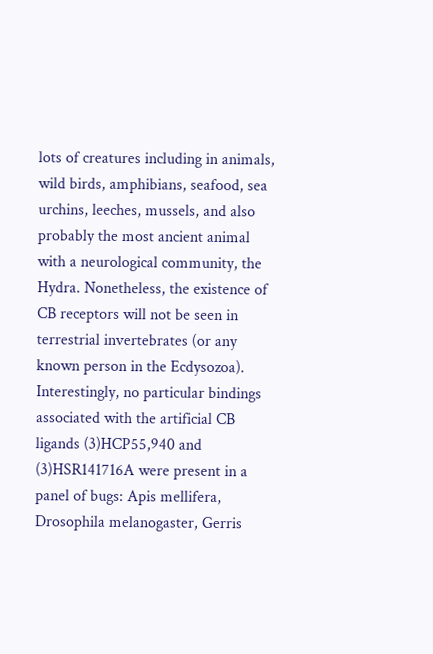lots of creatures including in animals, wild birds, amphibians, seafood, sea urchins, leeches, mussels, and also probably the most ancient animal with a neurological community, the Hydra. Nonetheless, the existence of CB receptors will not be seen in terrestrial invertebrates (or any known person in the Ecdysozoa). Interestingly, no particular bindings associated with the artificial CB ligands (3)HCP55,940 and (3)HSR141716A were present in a panel of bugs: Apis mellifera, Drosophila melanogaster, Gerris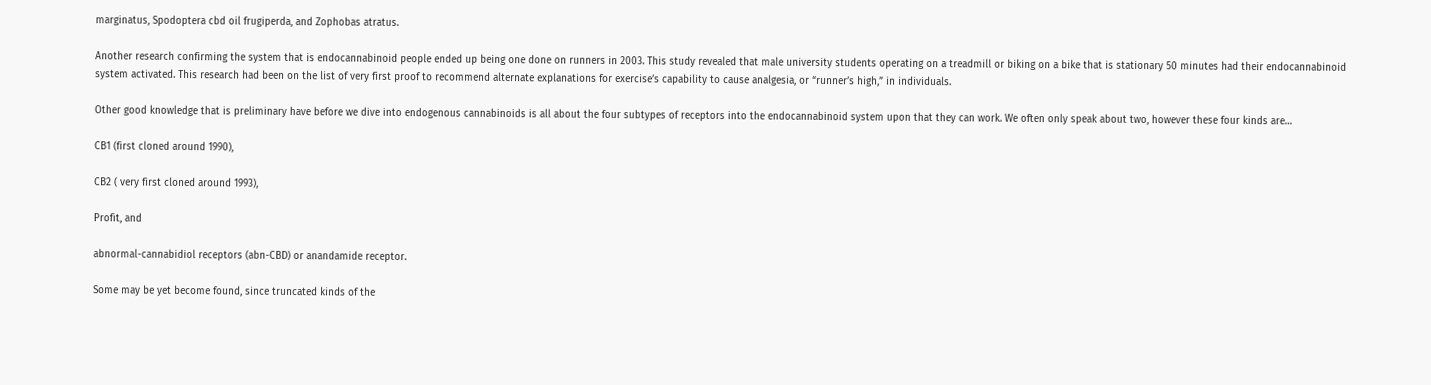marginatus, Spodoptera cbd oil frugiperda, and Zophobas atratus.

Another research confirming the system that is endocannabinoid people ended up being one done on runners in 2003. This study revealed that male university students operating on a treadmill or biking on a bike that is stationary 50 minutes had their endocannabinoid system activated. This research had been on the list of very first proof to recommend alternate explanations for exercise’s capability to cause analgesia, or “runner’s high,” in individuals.

Other good knowledge that is preliminary have before we dive into endogenous cannabinoids is all about the four subtypes of receptors into the endocannabinoid system upon that they can work. We often only speak about two, however these four kinds are…

CB1 (first cloned around 1990),

CB2 ( very first cloned around 1993),

Profit, and

abnormal-cannabidiol receptors (abn-CBD) or anandamide receptor.

Some may be yet become found, since truncated kinds of the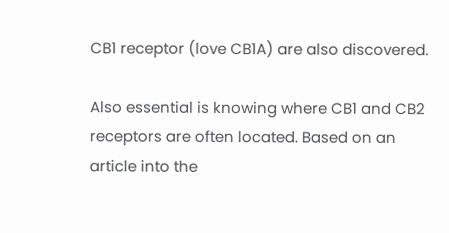CB1 receptor (love CB1A) are also discovered.

Also essential is knowing where CB1 and CB2 receptors are often located. Based on an article into the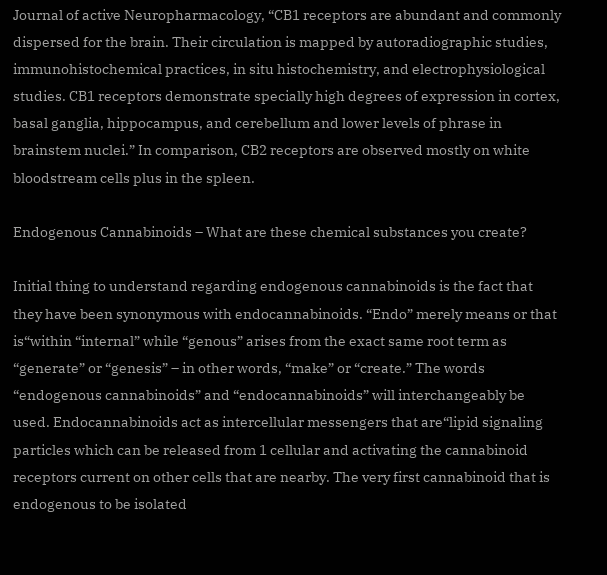Journal of active Neuropharmacology, “CB1 receptors are abundant and commonly dispersed for the brain. Their circulation is mapped by autoradiographic studies, immunohistochemical practices, in situ histochemistry, and electrophysiological studies. CB1 receptors demonstrate specially high degrees of expression in cortex, basal ganglia, hippocampus, and cerebellum and lower levels of phrase in brainstem nuclei.” In comparison, CB2 receptors are observed mostly on white bloodstream cells plus in the spleen.

Endogenous Cannabinoids – What are these chemical substances you create?

Initial thing to understand regarding endogenous cannabinoids is the fact that they have been synonymous with endocannabinoids. “Endo” merely means or that is“within “internal” while “genous” arises from the exact same root term as “generate” or “genesis” – in other words, “make” or “create.” The words “endogenous cannabinoids” and “endocannabinoids” will interchangeably be used. Endocannabinoids act as intercellular messengers that are“lipid signaling particles which can be released from 1 cellular and activating the cannabinoid receptors current on other cells that are nearby. The very first cannabinoid that is endogenous to be isolated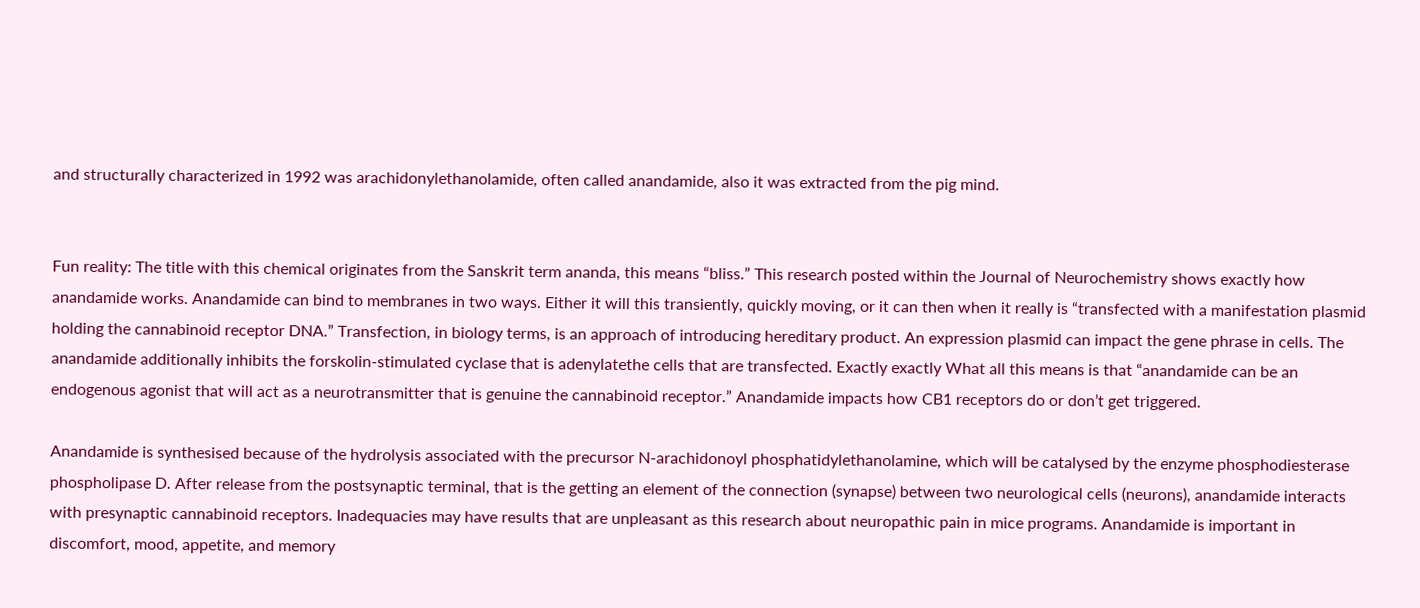and structurally characterized in 1992 was arachidonylethanolamide, often called anandamide, also it was extracted from the pig mind.


Fun reality: The title with this chemical originates from the Sanskrit term ananda, this means “bliss.” This research posted within the Journal of Neurochemistry shows exactly how anandamide works. Anandamide can bind to membranes in two ways. Either it will this transiently, quickly moving, or it can then when it really is “transfected with a manifestation plasmid holding the cannabinoid receptor DNA.” Transfection, in biology terms, is an approach of introducing hereditary product. An expression plasmid can impact the gene phrase in cells. The anandamide additionally inhibits the forskolin-stimulated cyclase that is adenylatethe cells that are transfected. Exactly exactly What all this means is that “anandamide can be an endogenous agonist that will act as a neurotransmitter that is genuine the cannabinoid receptor.” Anandamide impacts how CB1 receptors do or don’t get triggered.

Anandamide is synthesised because of the hydrolysis associated with the precursor N-arachidonoyl phosphatidylethanolamine, which will be catalysed by the enzyme phosphodiesterase phospholipase D. After release from the postsynaptic terminal, that is the getting an element of the connection (synapse) between two neurological cells (neurons), anandamide interacts with presynaptic cannabinoid receptors. Inadequacies may have results that are unpleasant as this research about neuropathic pain in mice programs. Anandamide is important in discomfort, mood, appetite, and memory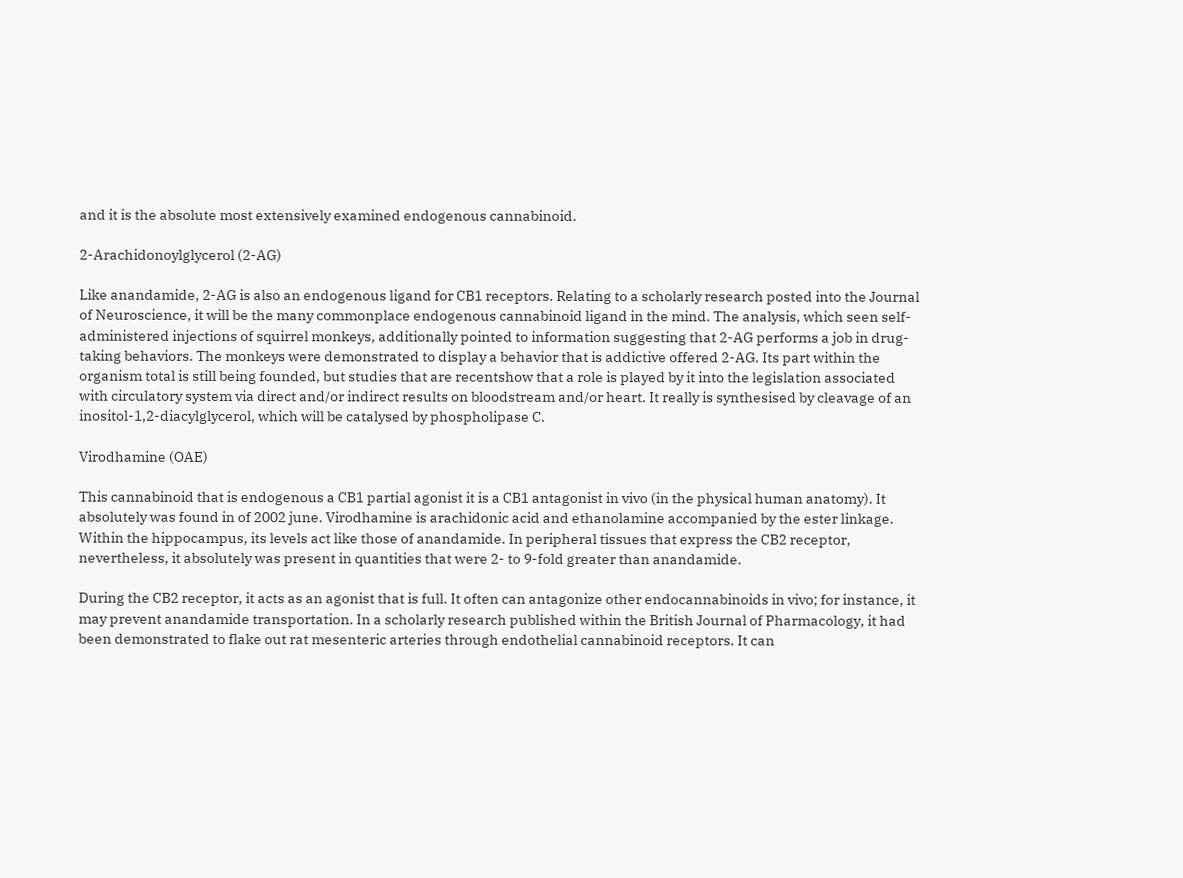and it is the absolute most extensively examined endogenous cannabinoid.

2-Arachidonoylglycerol (2-AG)

Like anandamide, 2-AG is also an endogenous ligand for CB1 receptors. Relating to a scholarly research posted into the Journal of Neuroscience, it will be the many commonplace endogenous cannabinoid ligand in the mind. The analysis, which seen self-administered injections of squirrel monkeys, additionally pointed to information suggesting that 2-AG performs a job in drug-taking behaviors. The monkeys were demonstrated to display a behavior that is addictive offered 2-AG. Its part within the organism total is still being founded, but studies that are recentshow that a role is played by it into the legislation associated with circulatory system via direct and/or indirect results on bloodstream and/or heart. It really is synthesised by cleavage of an inositol-1,2-diacylglycerol, which will be catalysed by phospholipase C.

Virodhamine (OAE)

This cannabinoid that is endogenous a CB1 partial agonist it is a CB1 antagonist in vivo (in the physical human anatomy). It absolutely was found in of 2002 june. Virodhamine is arachidonic acid and ethanolamine accompanied by the ester linkage. Within the hippocampus, its levels act like those of anandamide. In peripheral tissues that express the CB2 receptor, nevertheless, it absolutely was present in quantities that were 2- to 9-fold greater than anandamide.

During the CB2 receptor, it acts as an agonist that is full. It often can antagonize other endocannabinoids in vivo; for instance, it may prevent anandamide transportation. In a scholarly research published within the British Journal of Pharmacology, it had been demonstrated to flake out rat mesenteric arteries through endothelial cannabinoid receptors. It can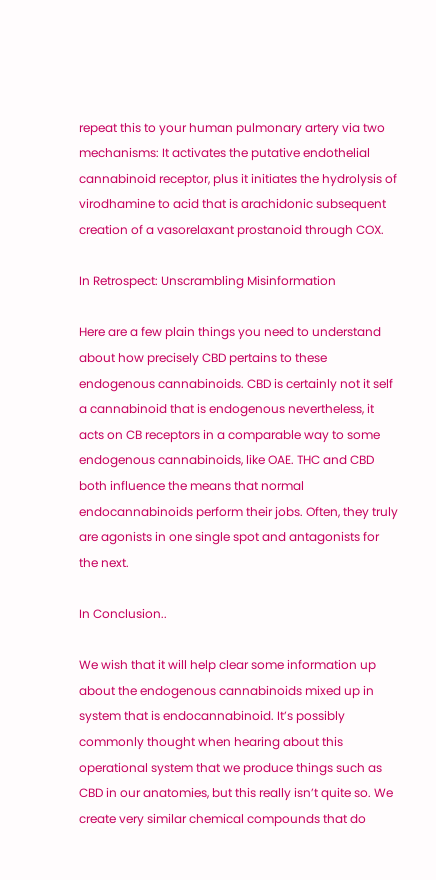repeat this to your human pulmonary artery via two mechanisms: It activates the putative endothelial cannabinoid receptor, plus it initiates the hydrolysis of virodhamine to acid that is arachidonic subsequent creation of a vasorelaxant prostanoid through COX.

In Retrospect: Unscrambling Misinformation

Here are a few plain things you need to understand about how precisely CBD pertains to these endogenous cannabinoids. CBD is certainly not it self a cannabinoid that is endogenous nevertheless, it acts on CB receptors in a comparable way to some endogenous cannabinoids, like OAE. THC and CBD both influence the means that normal endocannabinoids perform their jobs. Often, they truly are agonists in one single spot and antagonists for the next.

In Conclusion..

We wish that it will help clear some information up about the endogenous cannabinoids mixed up in system that is endocannabinoid. It’s possibly commonly thought when hearing about this operational system that we produce things such as CBD in our anatomies, but this really isn’t quite so. We create very similar chemical compounds that do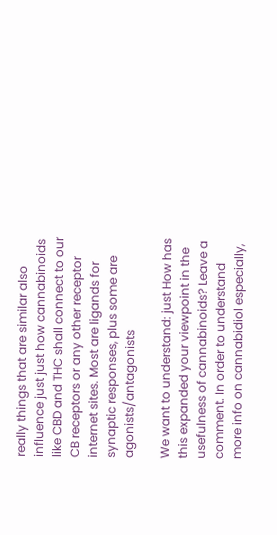really things that are similar also influence just just how cannabinoids like CBD and THC shall connect to our CB receptors or any other receptor internet sites. Most are ligands for synaptic responses, plus some are agonists/antagonists

We want to understand: just How has this expanded your viewpoint in the usefulness of cannabinoids? Leave a comment. In order to understand more info on cannabidiol especially,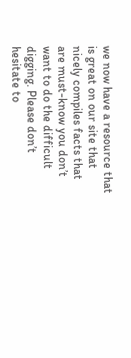we now have a resource that is great on our site that nicely compiles facts that are must-know you don’t want to do the difficult digging. Please don’t hesitate to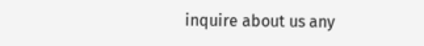inquire about us any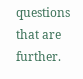questions that are further.